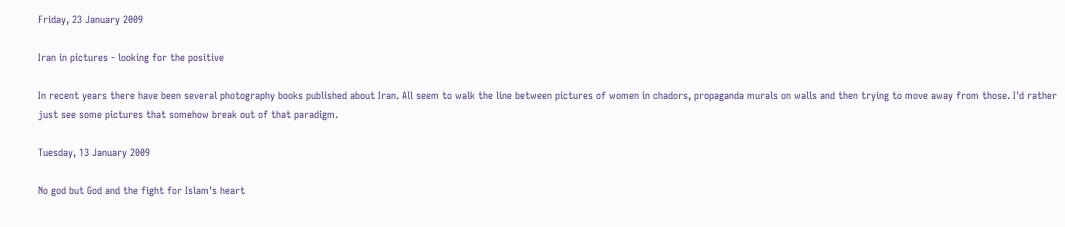Friday, 23 January 2009

Iran in pictures - looking for the positive

In recent years there have been several photography books published about Iran. All seem to walk the line between pictures of women in chadors, propaganda murals on walls and then trying to move away from those. I'd rather just see some pictures that somehow break out of that paradigm.

Tuesday, 13 January 2009

No god but God and the fight for Islam's heart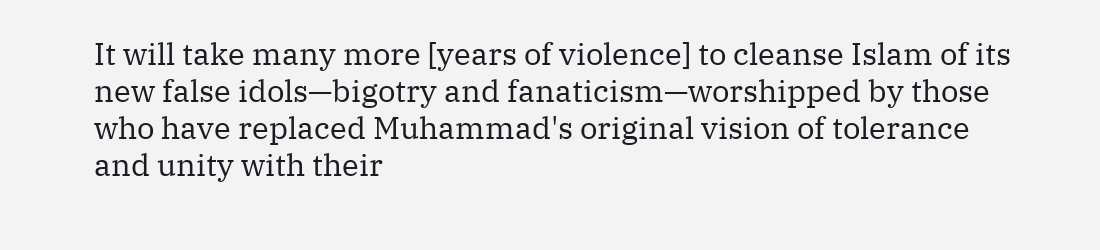It will take many more [years of violence] to cleanse Islam of its new false idols—bigotry and fanaticism—worshipped by those who have replaced Muhammad's original vision of tolerance and unity with their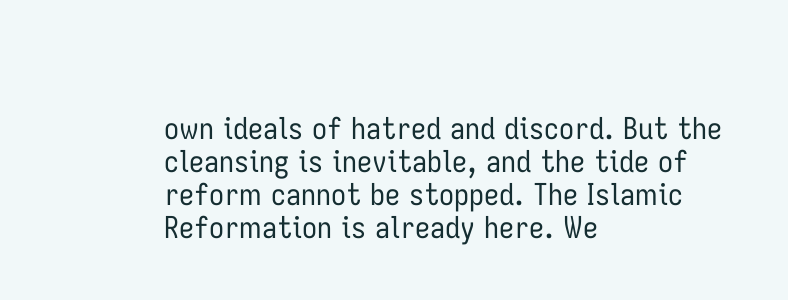own ideals of hatred and discord. But the cleansing is inevitable, and the tide of reform cannot be stopped. The Islamic Reformation is already here. We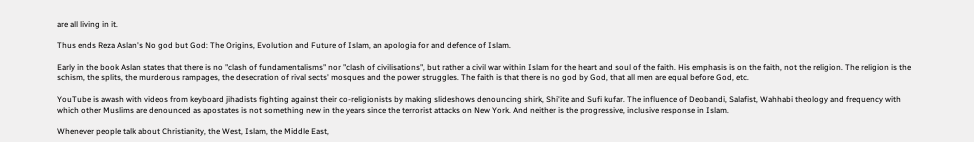are all living in it.

Thus ends Reza Aslan's No god but God: The Origins, Evolution and Future of Islam, an apologia for and defence of Islam.

Early in the book Aslan states that there is no "clash of fundamentalisms" nor "clash of civilisations", but rather a civil war within Islam for the heart and soul of the faith. His emphasis is on the faith, not the religion. The religion is the schism, the splits, the murderous rampages, the desecration of rival sects' mosques and the power struggles. The faith is that there is no god by God, that all men are equal before God, etc.

YouTube is awash with videos from keyboard jihadists fighting against their co-religionists by making slideshows denouncing shirk, Shi'ite and Sufi kufar. The influence of Deobandi, Salafist, Wahhabi theology and frequency with which other Muslims are denounced as apostates is not something new in the years since the terrorist attacks on New York. And neither is the progressive, inclusive response in Islam.

Whenever people talk about Christianity, the West, Islam, the Middle East,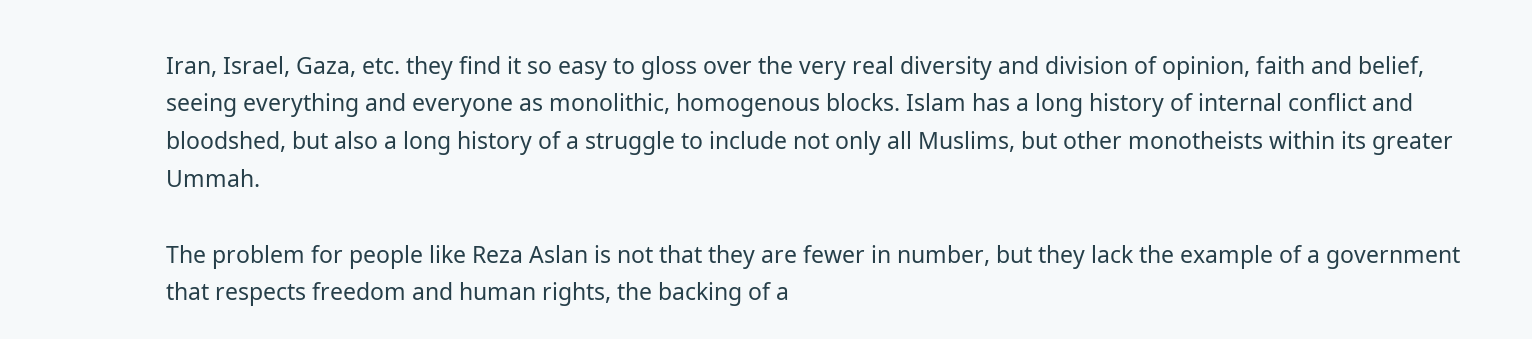Iran, Israel, Gaza, etc. they find it so easy to gloss over the very real diversity and division of opinion, faith and belief, seeing everything and everyone as monolithic, homogenous blocks. Islam has a long history of internal conflict and bloodshed, but also a long history of a struggle to include not only all Muslims, but other monotheists within its greater Ummah.

The problem for people like Reza Aslan is not that they are fewer in number, but they lack the example of a government that respects freedom and human rights, the backing of a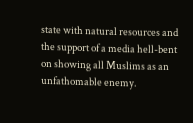state with natural resources and the support of a media hell-bent on showing all Muslims as an unfathomable enemy.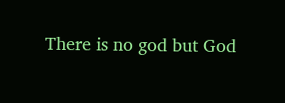There is no god but God